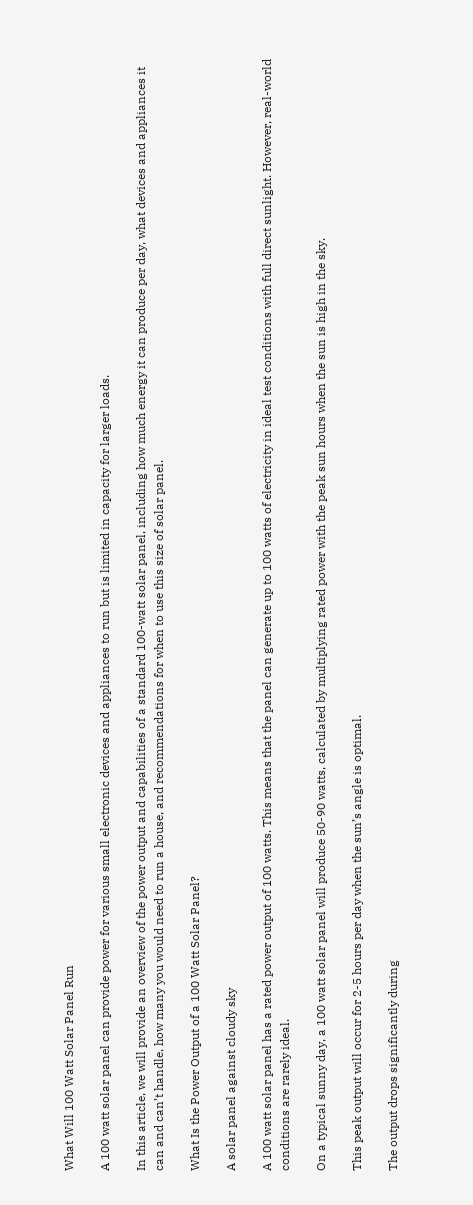What Will 100 Watt Solar Panel Run

A 100 watt solar panel can provide power for various small electronic devices and appliances to run but is limited in capacity for larger loads.

In this article, we will provide an overview of the power output and capabilities of a standard 100-watt solar panel, including how much energy it can produce per day, what devices and appliances it can and can’t handle, how many you would need to run a house, and recommendations for when to use this size of solar panel.

What Is the Power Output of a 100 Watt Solar Panel?

A solar panel against cloudy sky

A 100 watt solar panel has a rated power output of 100 watts. This means that the panel can generate up to 100 watts of electricity in ideal test conditions with full direct sunlight. However, real-world conditions are rarely ideal.

On a typical sunny day, a 100 watt solar panel will produce 50-90 watts, calculated by multiplying rated power with the peak sun hours when the sun is high in the sky.

This peak output will occur for 2-5 hours per day when the sun’s angle is optimal.

The output drops significantly during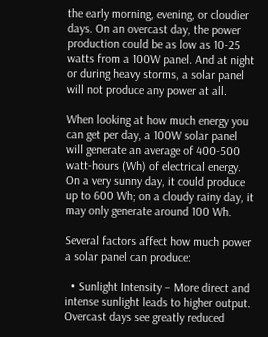the early morning, evening, or cloudier days. On an overcast day, the power production could be as low as 10-25 watts from a 100W panel. And at night or during heavy storms, a solar panel will not produce any power at all.

When looking at how much energy you can get per day, a 100W solar panel will generate an average of 400-500 watt-hours (Wh) of electrical energy. On a very sunny day, it could produce up to 600 Wh; on a cloudy rainy day, it may only generate around 100 Wh.

Several factors affect how much power a solar panel can produce:

  • Sunlight Intensity – More direct and intense sunlight leads to higher output. Overcast days see greatly reduced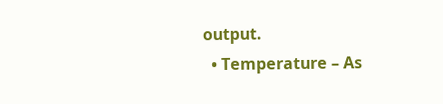output.
  • Temperature – As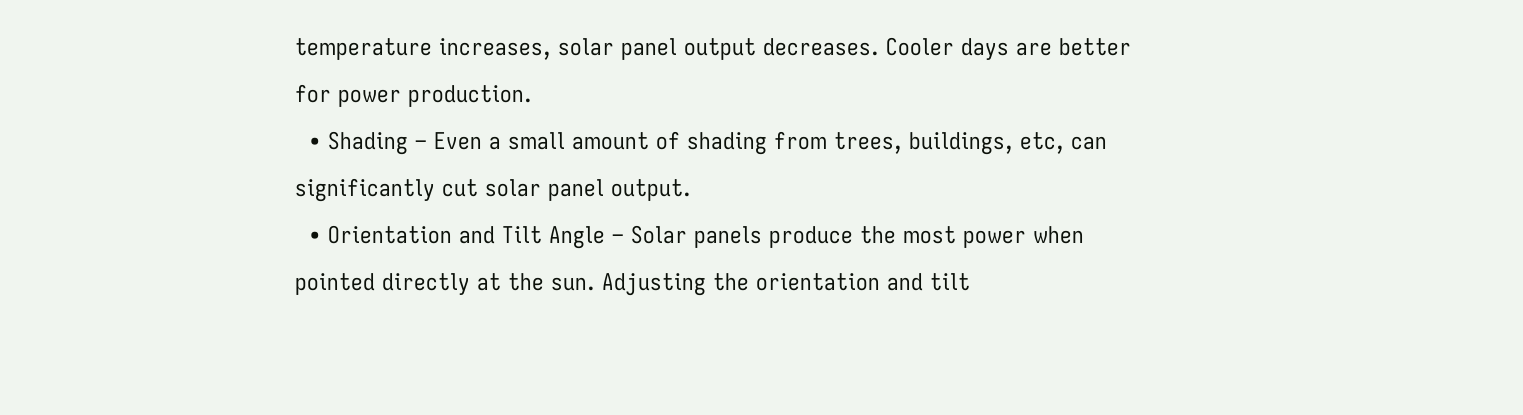temperature increases, solar panel output decreases. Cooler days are better for power production.
  • Shading – Even a small amount of shading from trees, buildings, etc, can significantly cut solar panel output.
  • Orientation and Tilt Angle – Solar panels produce the most power when pointed directly at the sun. Adjusting the orientation and tilt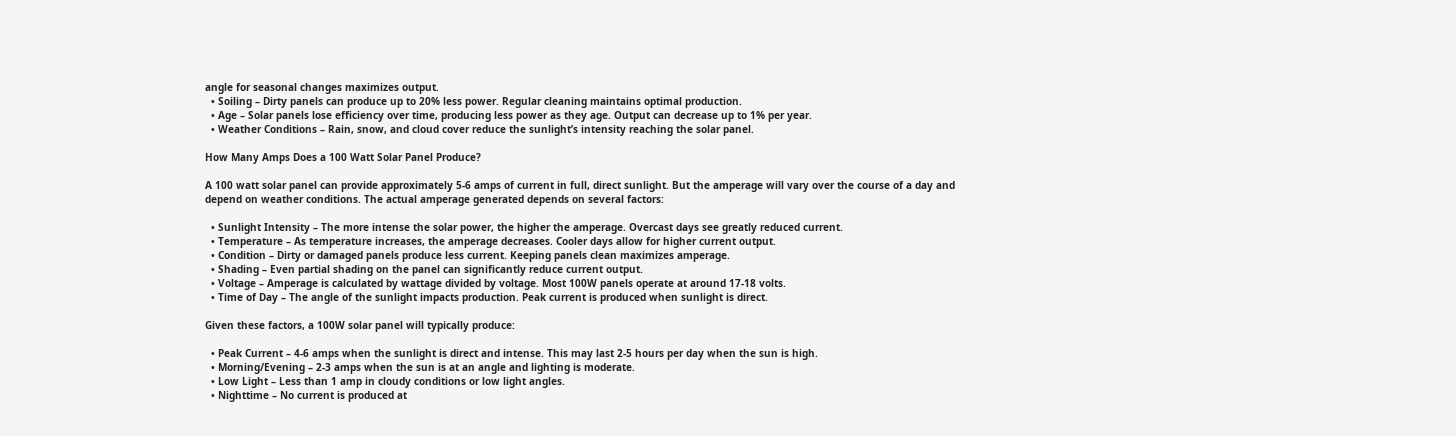angle for seasonal changes maximizes output.
  • Soiling – Dirty panels can produce up to 20% less power. Regular cleaning maintains optimal production.
  • Age – Solar panels lose efficiency over time, producing less power as they age. Output can decrease up to 1% per year.
  • Weather Conditions – Rain, snow, and cloud cover reduce the sunlight’s intensity reaching the solar panel.

How Many Amps Does a 100 Watt Solar Panel Produce?

A 100 watt solar panel can provide approximately 5-6 amps of current in full, direct sunlight. But the amperage will vary over the course of a day and depend on weather conditions. The actual amperage generated depends on several factors:

  • Sunlight Intensity – The more intense the solar power, the higher the amperage. Overcast days see greatly reduced current.
  • Temperature – As temperature increases, the amperage decreases. Cooler days allow for higher current output.
  • Condition – Dirty or damaged panels produce less current. Keeping panels clean maximizes amperage.
  • Shading – Even partial shading on the panel can significantly reduce current output.
  • Voltage – Amperage is calculated by wattage divided by voltage. Most 100W panels operate at around 17-18 volts.
  • Time of Day – The angle of the sunlight impacts production. Peak current is produced when sunlight is direct.

Given these factors, a 100W solar panel will typically produce:

  • Peak Current – 4-6 amps when the sunlight is direct and intense. This may last 2-5 hours per day when the sun is high.
  • Morning/Evening – 2-3 amps when the sun is at an angle and lighting is moderate.
  • Low Light – Less than 1 amp in cloudy conditions or low light angles.
  • Nighttime – No current is produced at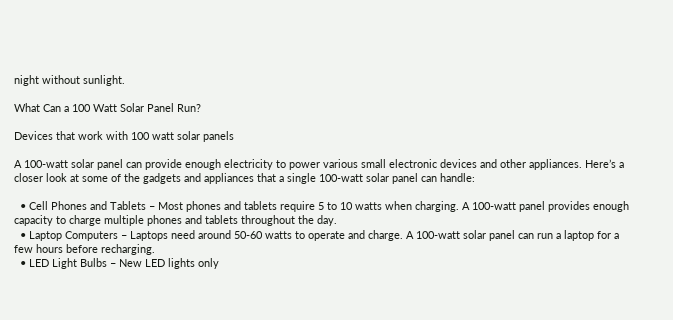night without sunlight.

What Can a 100 Watt Solar Panel Run?

Devices that work with 100 watt solar panels

A 100-watt solar panel can provide enough electricity to power various small electronic devices and other appliances. Here’s a closer look at some of the gadgets and appliances that a single 100-watt solar panel can handle:

  • Cell Phones and Tablets – Most phones and tablets require 5 to 10 watts when charging. A 100-watt panel provides enough capacity to charge multiple phones and tablets throughout the day.
  • Laptop Computers – Laptops need around 50-60 watts to operate and charge. A 100-watt solar panel can run a laptop for a few hours before recharging.
  • LED Light Bulbs – New LED lights only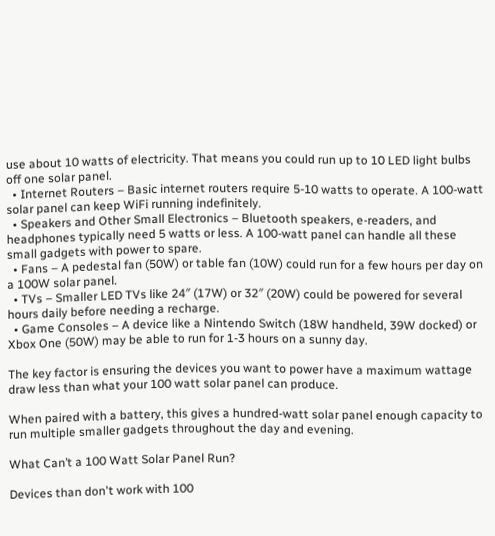use about 10 watts of electricity. That means you could run up to 10 LED light bulbs off one solar panel.
  • Internet Routers – Basic internet routers require 5-10 watts to operate. A 100-watt solar panel can keep WiFi running indefinitely.
  • Speakers and Other Small Electronics – Bluetooth speakers, e-readers, and headphones typically need 5 watts or less. A 100-watt panel can handle all these small gadgets with power to spare.
  • Fans – A pedestal fan (50W) or table fan (10W) could run for a few hours per day on a 100W solar panel.
  • TVs – Smaller LED TVs like 24″ (17W) or 32″ (20W) could be powered for several hours daily before needing a recharge.
  • Game Consoles – A device like a Nintendo Switch (18W handheld, 39W docked) or Xbox One (50W) may be able to run for 1-3 hours on a sunny day.

The key factor is ensuring the devices you want to power have a maximum wattage draw less than what your 100 watt solar panel can produce.

When paired with a battery, this gives a hundred-watt solar panel enough capacity to run multiple smaller gadgets throughout the day and evening.

What Can’t a 100 Watt Solar Panel Run?

Devices than don't work with 100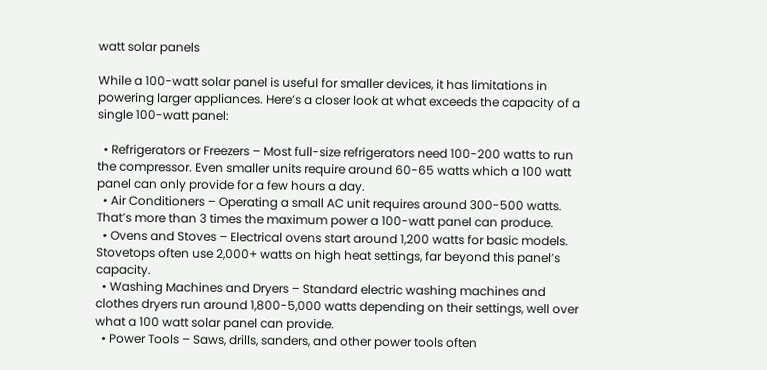watt solar panels

While a 100-watt solar panel is useful for smaller devices, it has limitations in powering larger appliances. Here’s a closer look at what exceeds the capacity of a single 100-watt panel:

  • Refrigerators or Freezers – Most full-size refrigerators need 100-200 watts to run the compressor. Even smaller units require around 60-65 watts which a 100 watt panel can only provide for a few hours a day.
  • Air Conditioners – Operating a small AC unit requires around 300-500 watts. That’s more than 3 times the maximum power a 100-watt panel can produce.
  • Ovens and Stoves – Electrical ovens start around 1,200 watts for basic models. Stovetops often use 2,000+ watts on high heat settings, far beyond this panel’s capacity.
  • Washing Machines and Dryers – Standard electric washing machines and clothes dryers run around 1,800-5,000 watts depending on their settings, well over what a 100 watt solar panel can provide.
  • Power Tools – Saws, drills, sanders, and other power tools often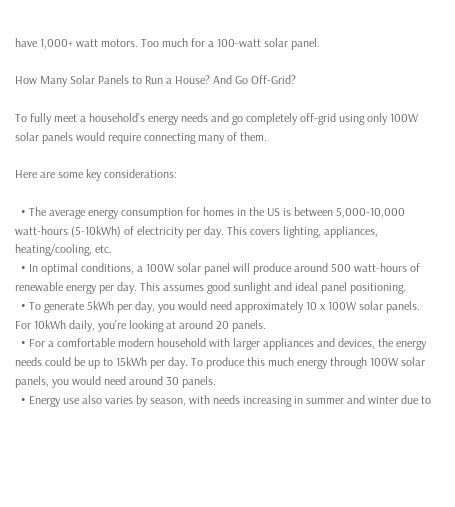have 1,000+ watt motors. Too much for a 100-watt solar panel.

How Many Solar Panels to Run a House? And Go Off-Grid?

To fully meet a household’s energy needs and go completely off-grid using only 100W solar panels would require connecting many of them.

Here are some key considerations:

  • The average energy consumption for homes in the US is between 5,000-10,000 watt-hours (5-10kWh) of electricity per day. This covers lighting, appliances, heating/cooling, etc.
  • In optimal conditions, a 100W solar panel will produce around 500 watt-hours of renewable energy per day. This assumes good sunlight and ideal panel positioning.
  • To generate 5kWh per day, you would need approximately 10 x 100W solar panels. For 10kWh daily, you’re looking at around 20 panels.
  • For a comfortable modern household with larger appliances and devices, the energy needs could be up to 15kWh per day. To produce this much energy through 100W solar panels, you would need around 30 panels.
  • Energy use also varies by season, with needs increasing in summer and winter due to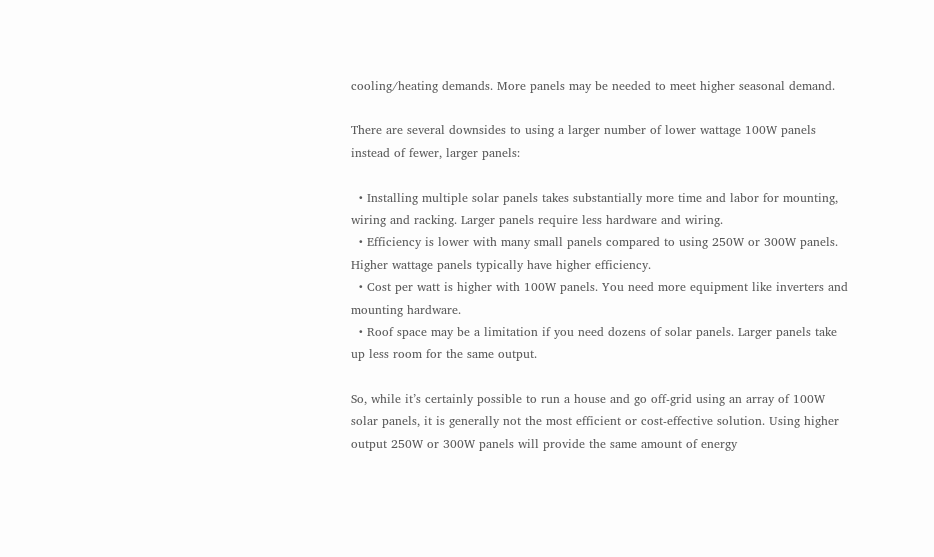cooling/heating demands. More panels may be needed to meet higher seasonal demand.

There are several downsides to using a larger number of lower wattage 100W panels instead of fewer, larger panels:

  • Installing multiple solar panels takes substantially more time and labor for mounting, wiring and racking. Larger panels require less hardware and wiring.
  • Efficiency is lower with many small panels compared to using 250W or 300W panels. Higher wattage panels typically have higher efficiency.
  • Cost per watt is higher with 100W panels. You need more equipment like inverters and mounting hardware.
  • Roof space may be a limitation if you need dozens of solar panels. Larger panels take up less room for the same output.

So, while it’s certainly possible to run a house and go off-grid using an array of 100W solar panels, it is generally not the most efficient or cost-effective solution. Using higher output 250W or 300W panels will provide the same amount of energy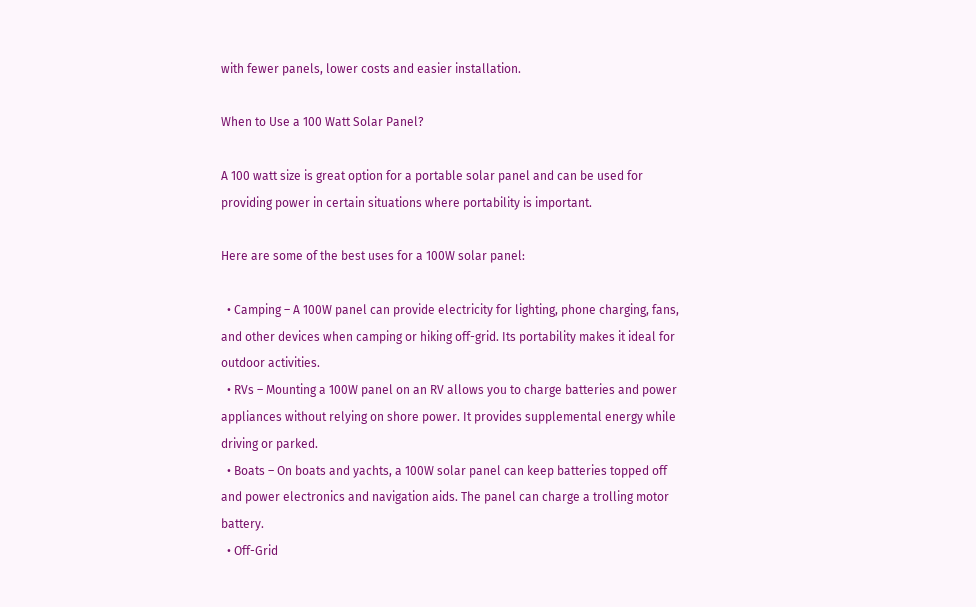with fewer panels, lower costs and easier installation.

When to Use a 100 Watt Solar Panel?

A 100 watt size is great option for a portable solar panel and can be used for providing power in certain situations where portability is important.

Here are some of the best uses for a 100W solar panel:

  • Camping – A 100W panel can provide electricity for lighting, phone charging, fans, and other devices when camping or hiking off-grid. Its portability makes it ideal for outdoor activities.
  • RVs – Mounting a 100W panel on an RV allows you to charge batteries and power appliances without relying on shore power. It provides supplemental energy while driving or parked.
  • Boats – On boats and yachts, a 100W solar panel can keep batteries topped off and power electronics and navigation aids. The panel can charge a trolling motor battery.
  • Off-Grid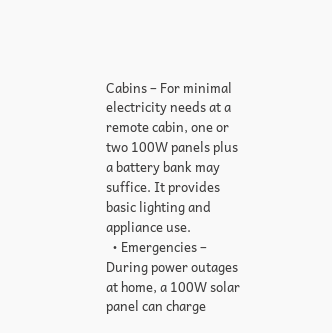Cabins – For minimal electricity needs at a remote cabin, one or two 100W panels plus a battery bank may suffice. It provides basic lighting and appliance use.
  • Emergencies – During power outages at home, a 100W solar panel can charge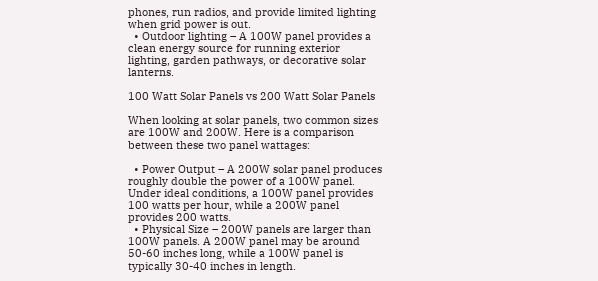phones, run radios, and provide limited lighting when grid power is out.
  • Outdoor lighting – A 100W panel provides a clean energy source for running exterior lighting, garden pathways, or decorative solar lanterns.

100 Watt Solar Panels vs 200 Watt Solar Panels

When looking at solar panels, two common sizes are 100W and 200W. Here is a comparison between these two panel wattages:

  • Power Output – A 200W solar panel produces roughly double the power of a 100W panel. Under ideal conditions, a 100W panel provides 100 watts per hour, while a 200W panel provides 200 watts.
  • Physical Size – 200W panels are larger than 100W panels. A 200W panel may be around 50-60 inches long, while a 100W panel is typically 30-40 inches in length.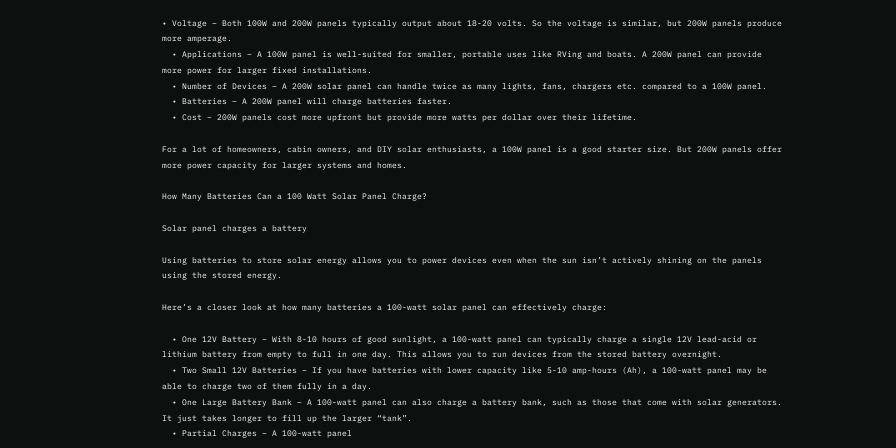• Voltage – Both 100W and 200W panels typically output about 18-20 volts. So the voltage is similar, but 200W panels produce more amperage.
  • Applications – A 100W panel is well-suited for smaller, portable uses like RVing and boats. A 200W panel can provide more power for larger fixed installations.
  • Number of Devices – A 200W solar panel can handle twice as many lights, fans, chargers etc. compared to a 100W panel.
  • Batteries – A 200W panel will charge batteries faster.
  • Cost – 200W panels cost more upfront but provide more watts per dollar over their lifetime.

For a lot of homeowners, cabin owners, and DIY solar enthusiasts, a 100W panel is a good starter size. But 200W panels offer more power capacity for larger systems and homes.

How Many Batteries Can a 100 Watt Solar Panel Charge?

Solar panel charges a battery

Using batteries to store solar energy allows you to power devices even when the sun isn’t actively shining on the panels using the stored energy.

Here’s a closer look at how many batteries a 100-watt solar panel can effectively charge:

  • One 12V Battery – With 8-10 hours of good sunlight, a 100-watt panel can typically charge a single 12V lead-acid or lithium battery from empty to full in one day. This allows you to run devices from the stored battery overnight.
  • Two Small 12V Batteries – If you have batteries with lower capacity like 5-10 amp-hours (Ah), a 100-watt panel may be able to charge two of them fully in a day.
  • One Large Battery Bank – A 100-watt panel can also charge a battery bank, such as those that come with solar generators. It just takes longer to fill up the larger “tank”.
  • Partial Charges – A 100-watt panel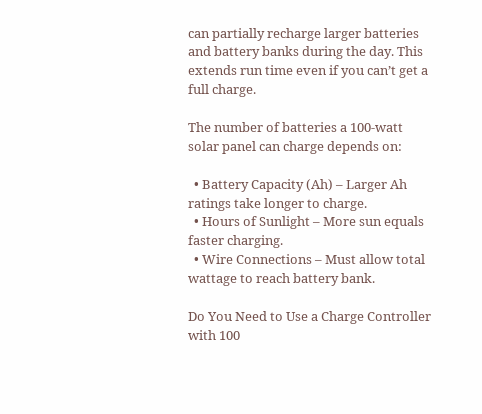can partially recharge larger batteries and battery banks during the day. This extends run time even if you can’t get a full charge.

The number of batteries a 100-watt solar panel can charge depends on:

  • Battery Capacity (Ah) – Larger Ah ratings take longer to charge.
  • Hours of Sunlight – More sun equals faster charging.
  • Wire Connections – Must allow total wattage to reach battery bank.

Do You Need to Use a Charge Controller with 100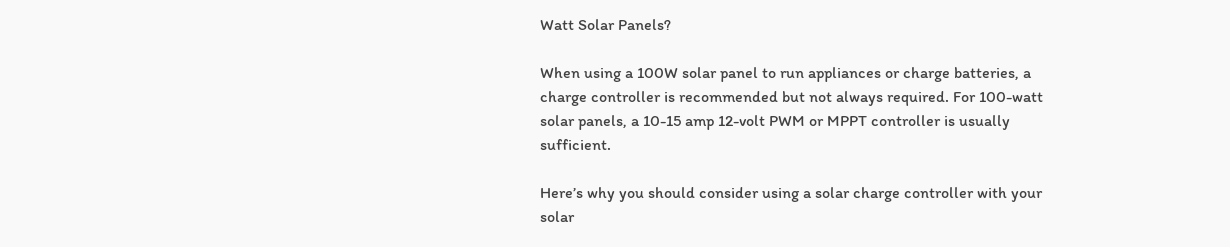Watt Solar Panels?

When using a 100W solar panel to run appliances or charge batteries, a charge controller is recommended but not always required. For 100-watt solar panels, a 10-15 amp 12-volt PWM or MPPT controller is usually sufficient.

Here’s why you should consider using a solar charge controller with your solar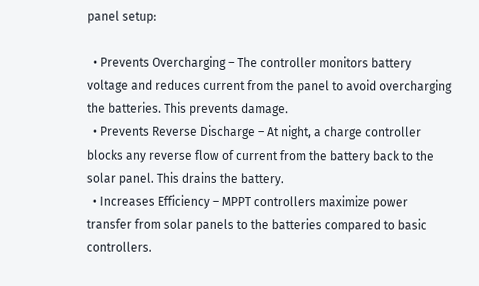panel setup:

  • Prevents Overcharging – The controller monitors battery voltage and reduces current from the panel to avoid overcharging the batteries. This prevents damage.
  • Prevents Reverse Discharge – At night, a charge controller blocks any reverse flow of current from the battery back to the solar panel. This drains the battery.
  • Increases Efficiency – MPPT controllers maximize power transfer from solar panels to the batteries compared to basic controllers.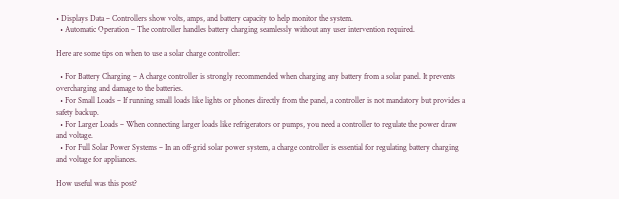• Displays Data – Controllers show volts, amps, and battery capacity to help monitor the system.
  • Automatic Operation – The controller handles battery charging seamlessly without any user intervention required.

Here are some tips on when to use a solar charge controller:

  • For Battery Charging – A charge controller is strongly recommended when charging any battery from a solar panel. It prevents overcharging and damage to the batteries.
  • For Small Loads – If running small loads like lights or phones directly from the panel, a controller is not mandatory but provides a safety backup.
  • For Larger Loads – When connecting larger loads like refrigerators or pumps, you need a controller to regulate the power draw and voltage.
  • For Full Solar Power Systems – In an off-grid solar power system, a charge controller is essential for regulating battery charging and voltage for appliances.

How useful was this post?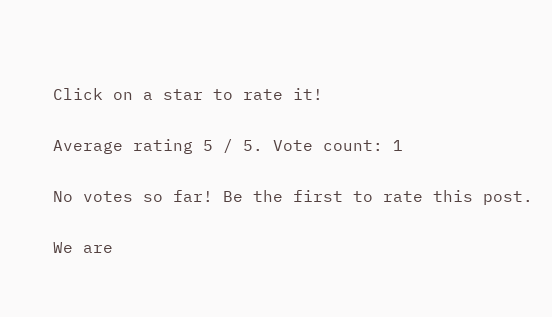Click on a star to rate it!

Average rating 5 / 5. Vote count: 1

No votes so far! Be the first to rate this post.

We are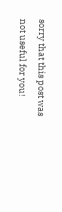sorry that this post was not useful for you!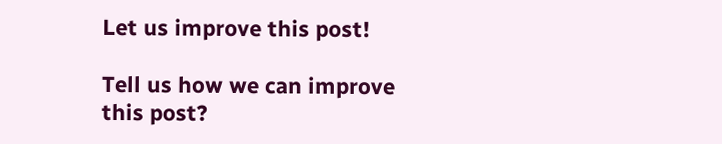Let us improve this post!

Tell us how we can improve this post?